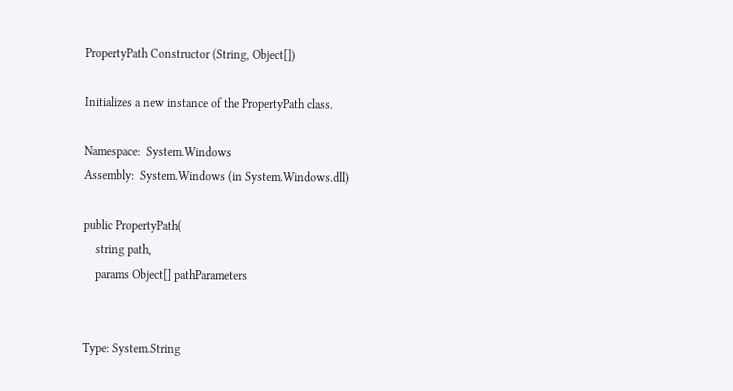PropertyPath Constructor (String, Object[])

Initializes a new instance of the PropertyPath class.

Namespace:  System.Windows
Assembly:  System.Windows (in System.Windows.dll)

public PropertyPath(
    string path,
    params Object[] pathParameters


Type: System.String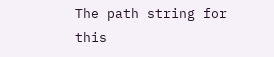The path string for this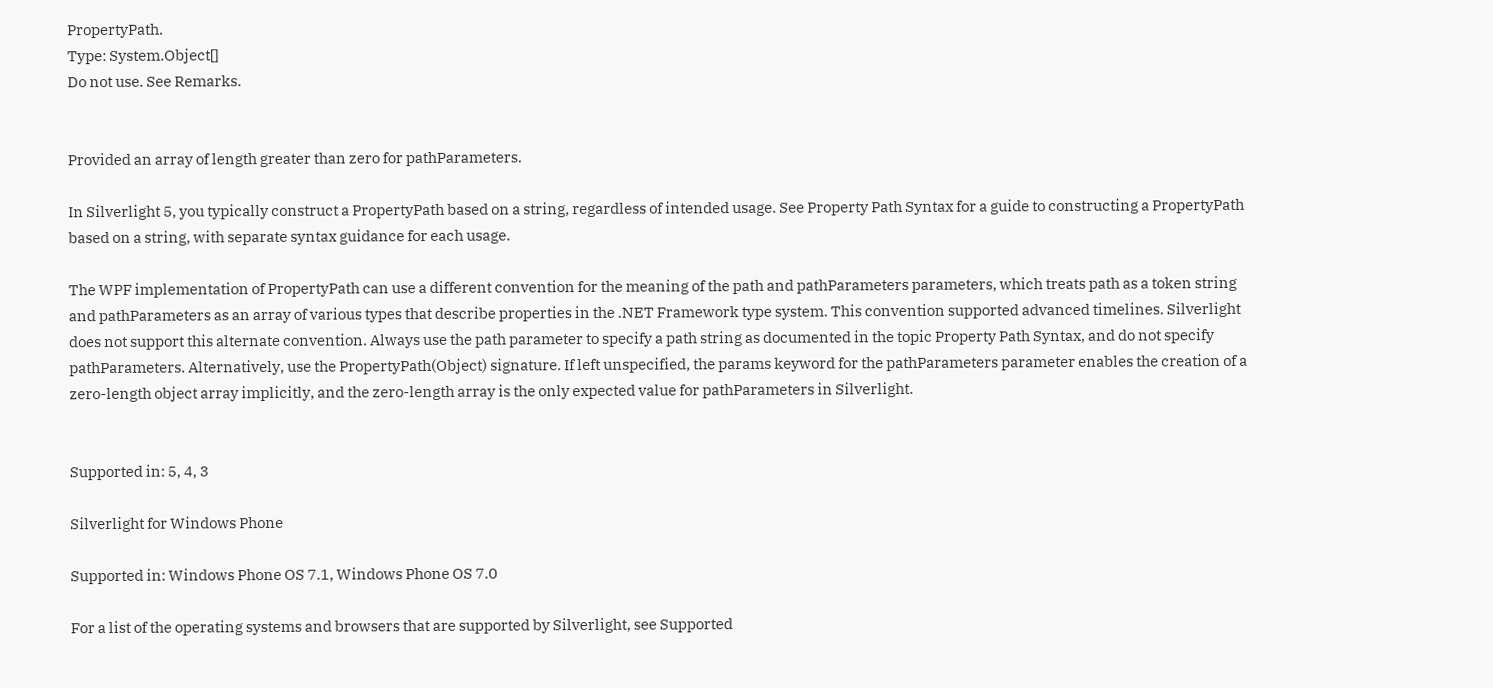PropertyPath.
Type: System.Object[]
Do not use. See Remarks.


Provided an array of length greater than zero for pathParameters.

In Silverlight 5, you typically construct a PropertyPath based on a string, regardless of intended usage. See Property Path Syntax for a guide to constructing a PropertyPath based on a string, with separate syntax guidance for each usage.

The WPF implementation of PropertyPath can use a different convention for the meaning of the path and pathParameters parameters, which treats path as a token string and pathParameters as an array of various types that describe properties in the .NET Framework type system. This convention supported advanced timelines. Silverlight does not support this alternate convention. Always use the path parameter to specify a path string as documented in the topic Property Path Syntax, and do not specify pathParameters. Alternatively, use the PropertyPath(Object) signature. If left unspecified, the params keyword for the pathParameters parameter enables the creation of a zero-length object array implicitly, and the zero-length array is the only expected value for pathParameters in Silverlight.


Supported in: 5, 4, 3

Silverlight for Windows Phone

Supported in: Windows Phone OS 7.1, Windows Phone OS 7.0

For a list of the operating systems and browsers that are supported by Silverlight, see Supported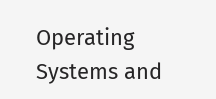Operating Systems and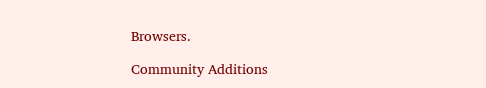Browsers.

Community Additions